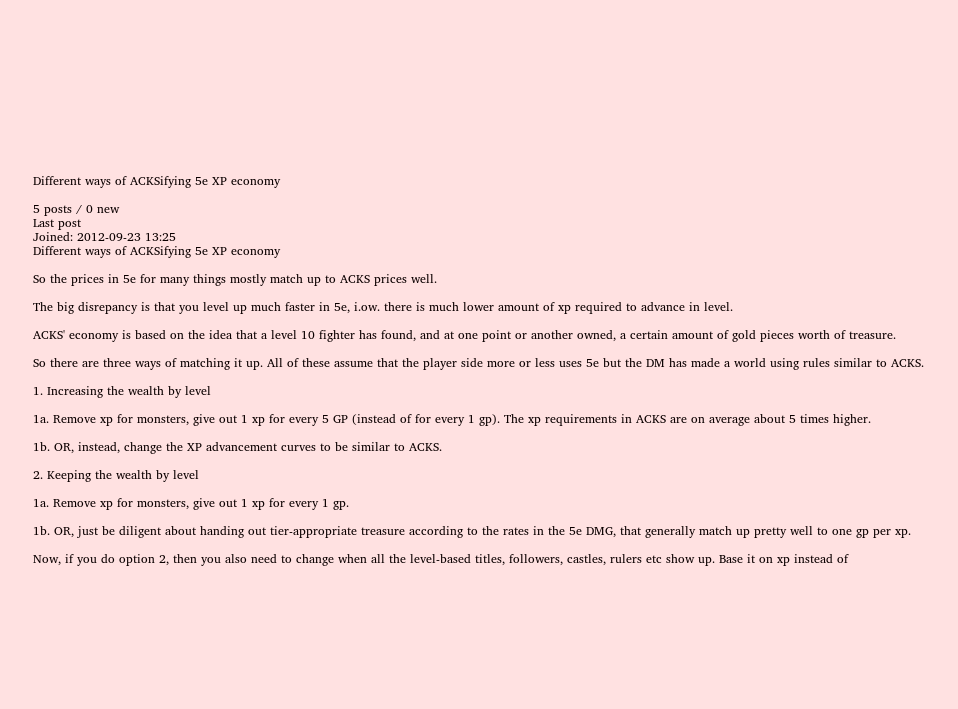Different ways of ACKSifying 5e XP economy

5 posts / 0 new
Last post
Joined: 2012-09-23 13:25
Different ways of ACKSifying 5e XP economy

So the prices in 5e for many things mostly match up to ACKS prices well.

The big disrepancy is that you level up much faster in 5e, i.ow. there is much lower amount of xp required to advance in level.

ACKS' economy is based on the idea that a level 10 fighter has found, and at one point or another owned, a certain amount of gold pieces worth of treasure.

So there are three ways of matching it up. All of these assume that the player side more or less uses 5e but the DM has made a world using rules similar to ACKS.

1. Increasing the wealth by level

1a. Remove xp for monsters, give out 1 xp for every 5 GP (instead of for every 1 gp). The xp requirements in ACKS are on average about 5 times higher.

1b. OR, instead, change the XP advancement curves to be similar to ACKS.

2. Keeping the wealth by level

1a. Remove xp for monsters, give out 1 xp for every 1 gp.

1b. OR, just be diligent about handing out tier-appropriate treasure according to the rates in the 5e DMG, that generally match up pretty well to one gp per xp.

Now, if you do option 2, then you also need to change when all the level-based titles, followers, castles, rulers etc show up. Base it on xp instead of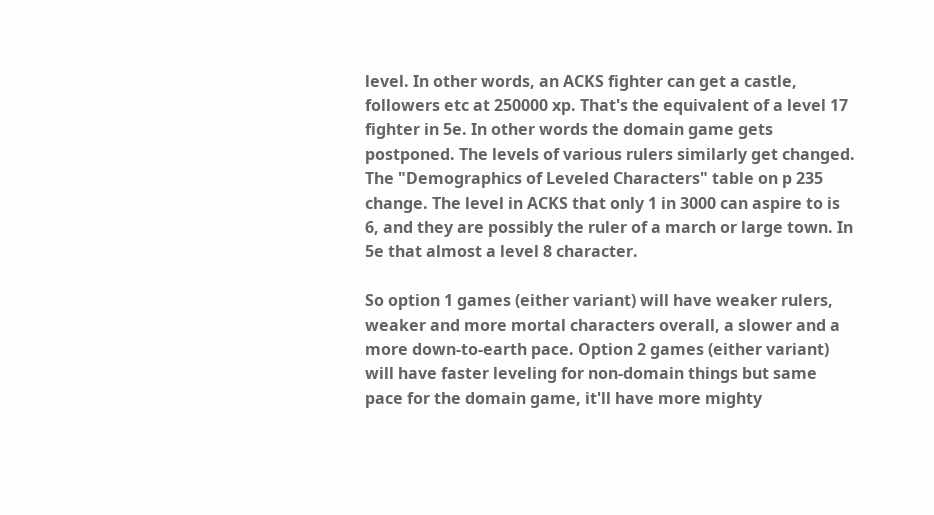level. In other words, an ACKS fighter can get a castle, followers etc at 250000 xp. That's the equivalent of a level 17 fighter in 5e. In other words the domain game gets postponed. The levels of various rulers similarly get changed. The "Demographics of Leveled Characters" table on p 235 change. The level in ACKS that only 1 in 3000 can aspire to is 6, and they are possibly the ruler of a march or large town. In 5e that almost a level 8 character.

So option 1 games (either variant) will have weaker rulers, weaker and more mortal characters overall, a slower and a more down-to-earth pace. Option 2 games (either variant) will have faster leveling for non-domain things but same pace for the domain game, it'll have more mighty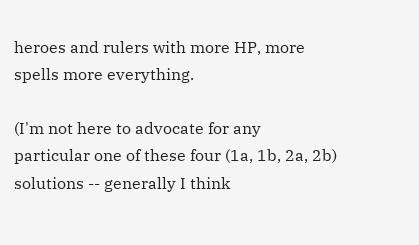heroes and rulers with more HP, more spells more everything.

(I'm not here to advocate for any particular one of these four (1a, 1b, 2a, 2b) solutions -- generally I think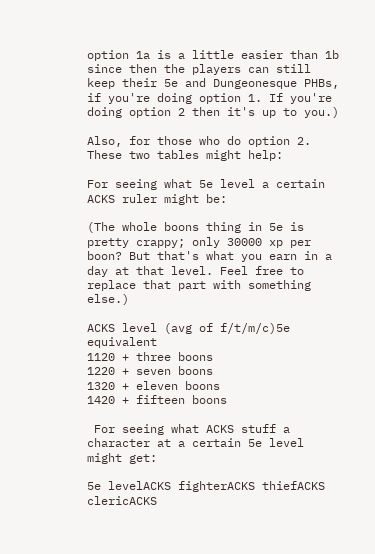option 1a is a little easier than 1b since then the players can still keep their 5e and Dungeonesque PHBs, if you're doing option 1. If you're doing option 2 then it's up to you.)

Also, for those who do option 2. These two tables might help:

For seeing what 5e level a certain ACKS ruler might be:

(The whole boons thing in 5e is pretty crappy; only 30000 xp per boon? But that's what you earn in a day at that level. Feel free to replace that part with something else.)

ACKS level (avg of f/t/m/c)5e equivalent
1120 + three boons
1220 + seven boons
1320 + eleven boons
1420 + fifteen boons

 For seeing what ACKS stuff a character at a certain 5e level might get:

5e levelACKS fighterACKS thiefACKS clericACKS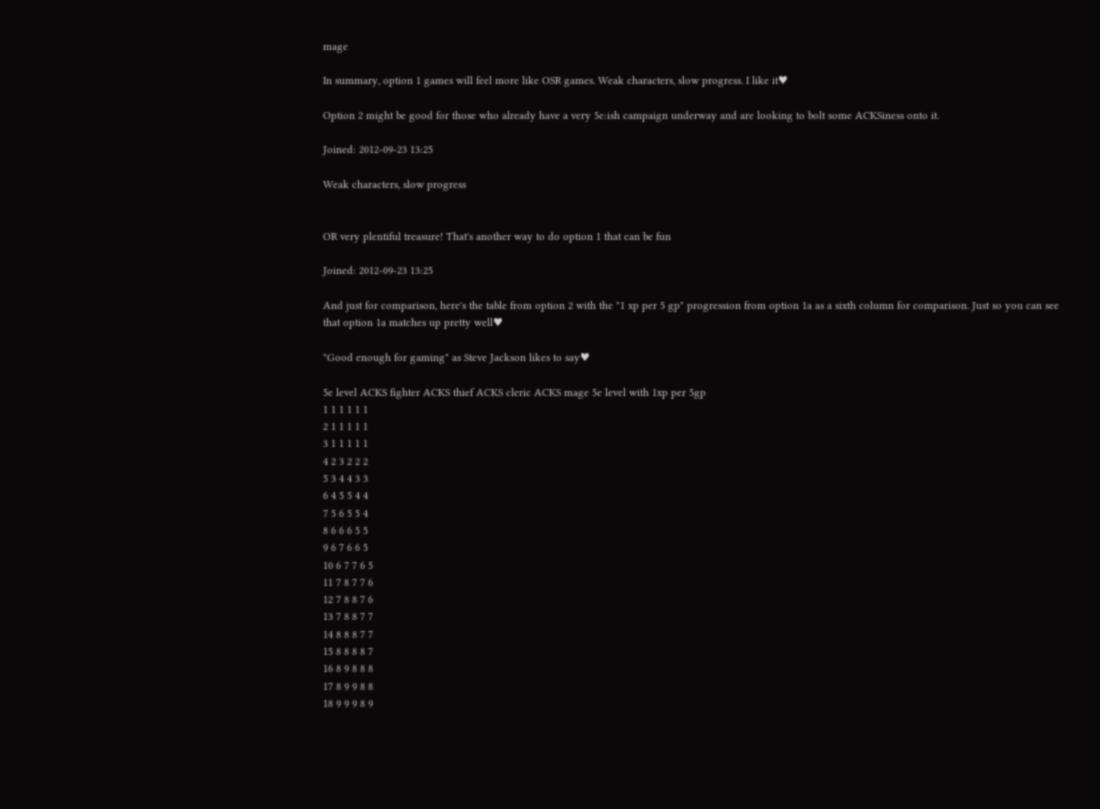mage

In summary, option 1 games will feel more like OSR games. Weak characters, slow progress. I like it♥

Option 2 might be good for those who already have a very 5e:ish campaign underway and are looking to bolt some ACKSiness onto it.

Joined: 2012-09-23 13:25

Weak characters, slow progress


OR very plentiful treasure! That's another way to do option 1 that can be fun

Joined: 2012-09-23 13:25

And just for comparison, here's the table from option 2 with the "1 xp per 5 gp" progression from option 1a as a sixth column for comparison. Just so you can see that option 1a matches up pretty well♥

"Good enough for gaming" as Steve Jackson likes to say♥

5e level ACKS fighter ACKS thief ACKS cleric ACKS mage 5e level with 1xp per 5gp
1 1 1 1 1 1
2 1 1 1 1 1
3 1 1 1 1 1
4 2 3 2 2 2
5 3 4 4 3 3
6 4 5 5 4 4
7 5 6 5 5 4
8 6 6 6 5 5
9 6 7 6 6 5
10 6 7 7 6 5
11 7 8 7 7 6
12 7 8 8 7 6
13 7 8 8 7 7
14 8 8 8 7 7
15 8 8 8 8 7
16 8 9 8 8 8
17 8 9 9 8 8
18 9 9 9 8 9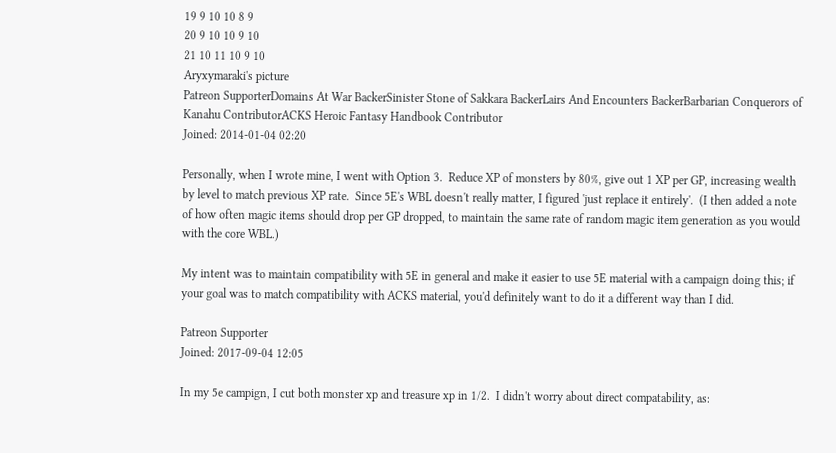19 9 10 10 8 9
20 9 10 10 9 10
21 10 11 10 9 10
Aryxymaraki's picture
Patreon SupporterDomains At War BackerSinister Stone of Sakkara BackerLairs And Encounters BackerBarbarian Conquerors of Kanahu ContributorACKS Heroic Fantasy Handbook Contributor
Joined: 2014-01-04 02:20

Personally, when I wrote mine, I went with Option 3.  Reduce XP of monsters by 80%, give out 1 XP per GP, increasing wealth by level to match previous XP rate.  Since 5E's WBL doesn't really matter, I figured 'just replace it entirely'.  (I then added a note of how often magic items should drop per GP dropped, to maintain the same rate of random magic item generation as you would with the core WBL.)

My intent was to maintain compatibility with 5E in general and make it easier to use 5E material with a campaign doing this; if your goal was to match compatibility with ACKS material, you'd definitely want to do it a different way than I did.

Patreon Supporter
Joined: 2017-09-04 12:05

In my 5e campign, I cut both monster xp and treasure xp in 1/2.  I didn't worry about direct compatability, as: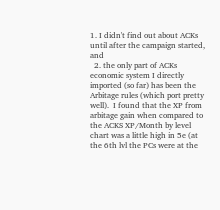1. I didn't find out about ACKs until after the campaign started, and
  2. the only part of ACKs economic system I directly imported (so far) has been the Arbitage rules (which port pretty well).  I found that the XP from arbitage gain when compared to the ACKS XP/Month by level chart was a little high in 5e (at the 6th lvl the PCs were at the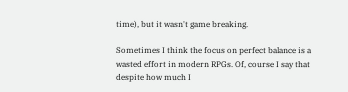time), but it wasn't game breaking.

Sometimes I think the focus on perfect balance is a wasted effort in modern RPGs. Of, course I say that despite how much I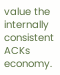value the internally consistent ACKs economy.